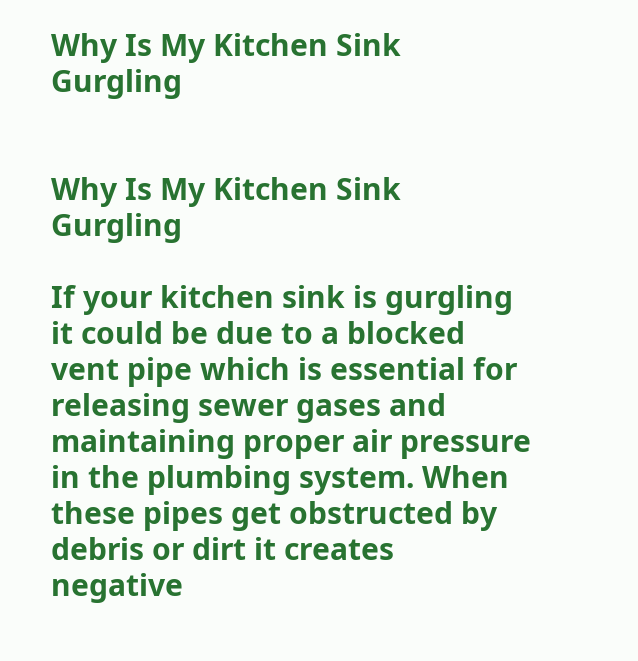Why Is My Kitchen Sink Gurgling


Why Is My Kitchen Sink Gurgling

If your kitchen sink is gurgling it could be due to a blocked vent pipe which is essential for releasing sewer gases and maintaining proper air pressure in the plumbing system. When these pipes get obstructed by debris or dirt it creates negative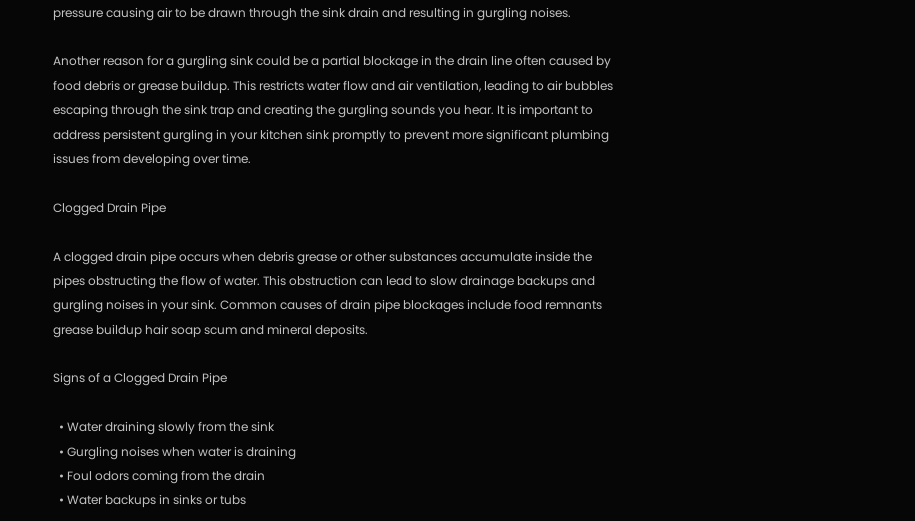pressure causing air to be drawn through the sink drain and resulting in gurgling noises.

Another reason for a gurgling sink could be a partial blockage in the drain line often caused by food debris or grease buildup. This restricts water flow and air ventilation, leading to air bubbles escaping through the sink trap and creating the gurgling sounds you hear. It is important to address persistent gurgling in your kitchen sink promptly to prevent more significant plumbing issues from developing over time.

Clogged Drain Pipe

A clogged drain pipe occurs when debris grease or other substances accumulate inside the pipes obstructing the flow of water. This obstruction can lead to slow drainage backups and gurgling noises in your sink. Common causes of drain pipe blockages include food remnants grease buildup hair soap scum and mineral deposits.

Signs of a Clogged Drain Pipe

  • Water draining slowly from the sink
  • Gurgling noises when water is draining
  • Foul odors coming from the drain
  • Water backups in sinks or tubs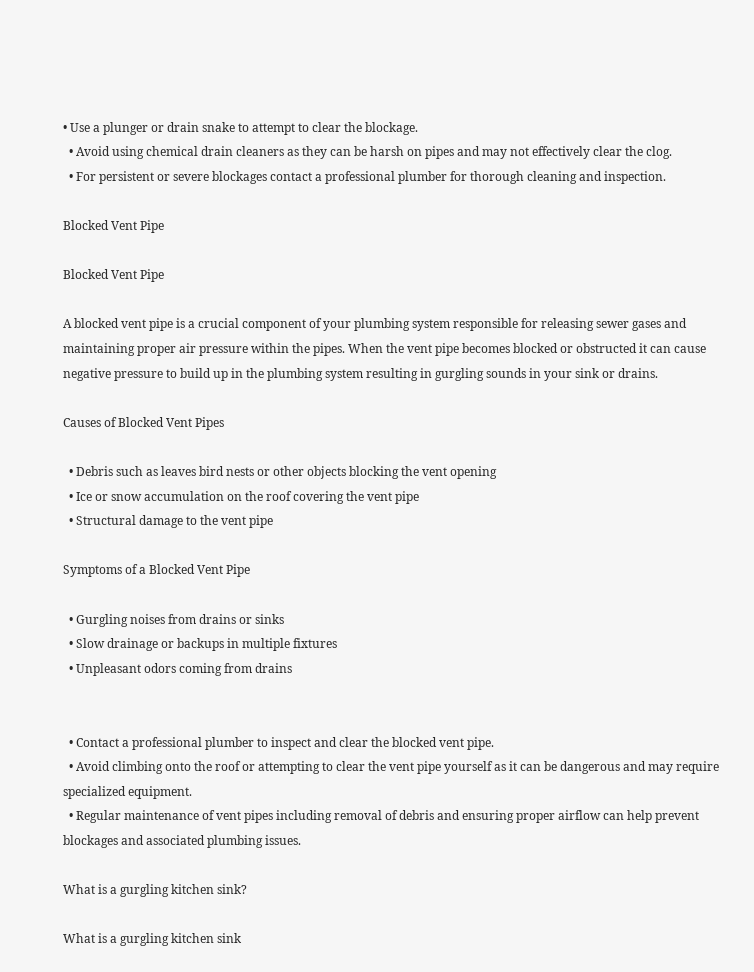• Use a plunger or drain snake to attempt to clear the blockage.
  • Avoid using chemical drain cleaners as they can be harsh on pipes and may not effectively clear the clog.
  • For persistent or severe blockages contact a professional plumber for thorough cleaning and inspection.

Blocked Vent Pipe

Blocked Vent Pipe

A blocked vent pipe is a crucial component of your plumbing system responsible for releasing sewer gases and maintaining proper air pressure within the pipes. When the vent pipe becomes blocked or obstructed it can cause negative pressure to build up in the plumbing system resulting in gurgling sounds in your sink or drains.

Causes of Blocked Vent Pipes

  • Debris such as leaves bird nests or other objects blocking the vent opening
  • Ice or snow accumulation on the roof covering the vent pipe
  • Structural damage to the vent pipe

Symptoms of a Blocked Vent Pipe

  • Gurgling noises from drains or sinks
  • Slow drainage or backups in multiple fixtures
  • Unpleasant odors coming from drains


  • Contact a professional plumber to inspect and clear the blocked vent pipe.
  • Avoid climbing onto the roof or attempting to clear the vent pipe yourself as it can be dangerous and may require specialized equipment.
  • Regular maintenance of vent pipes including removal of debris and ensuring proper airflow can help prevent blockages and associated plumbing issues.

What is a gurgling kitchen sink?

What is a gurgling kitchen sink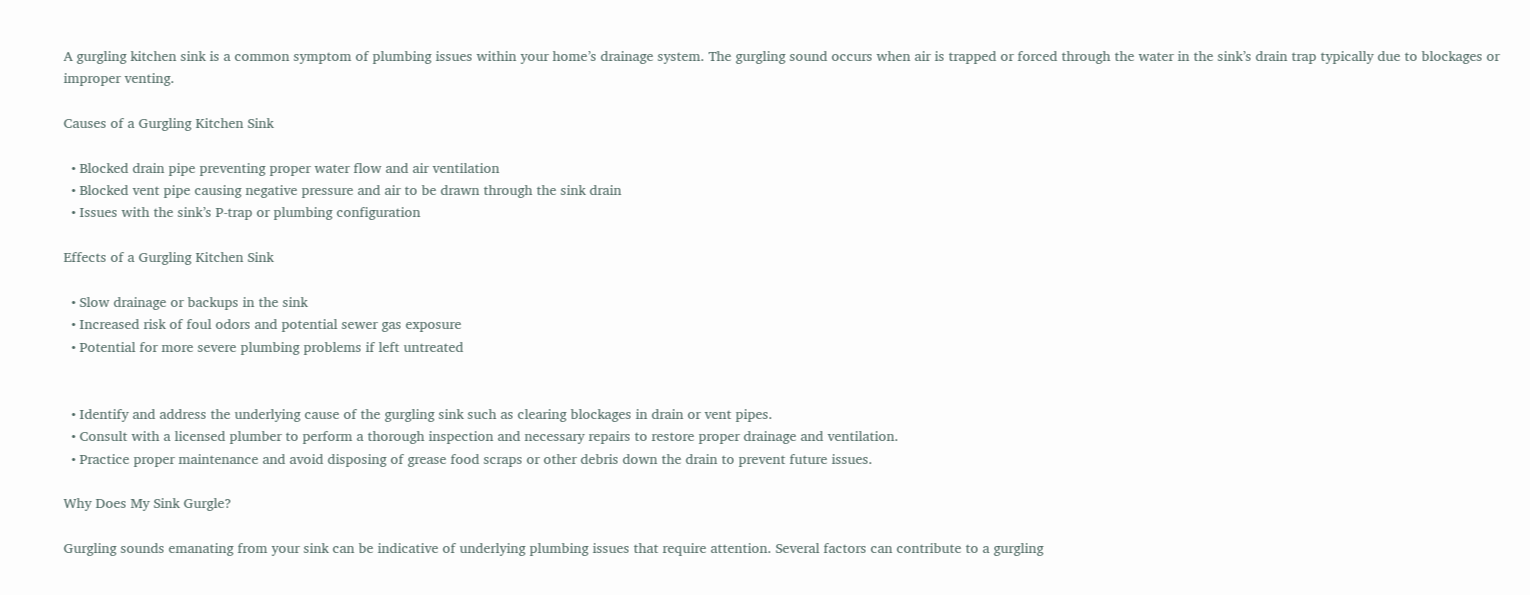A gurgling kitchen sink is a common symptom of plumbing issues within your home’s drainage system. The gurgling sound occurs when air is trapped or forced through the water in the sink’s drain trap typically due to blockages or improper venting.

Causes of a Gurgling Kitchen Sink

  • Blocked drain pipe preventing proper water flow and air ventilation
  • Blocked vent pipe causing negative pressure and air to be drawn through the sink drain
  • Issues with the sink’s P-trap or plumbing configuration

Effects of a Gurgling Kitchen Sink

  • Slow drainage or backups in the sink
  • Increased risk of foul odors and potential sewer gas exposure
  • Potential for more severe plumbing problems if left untreated


  • Identify and address the underlying cause of the gurgling sink such as clearing blockages in drain or vent pipes.
  • Consult with a licensed plumber to perform a thorough inspection and necessary repairs to restore proper drainage and ventilation.
  • Practice proper maintenance and avoid disposing of grease food scraps or other debris down the drain to prevent future issues.

Why Does My Sink Gurgle?

Gurgling sounds emanating from your sink can be indicative of underlying plumbing issues that require attention. Several factors can contribute to a gurgling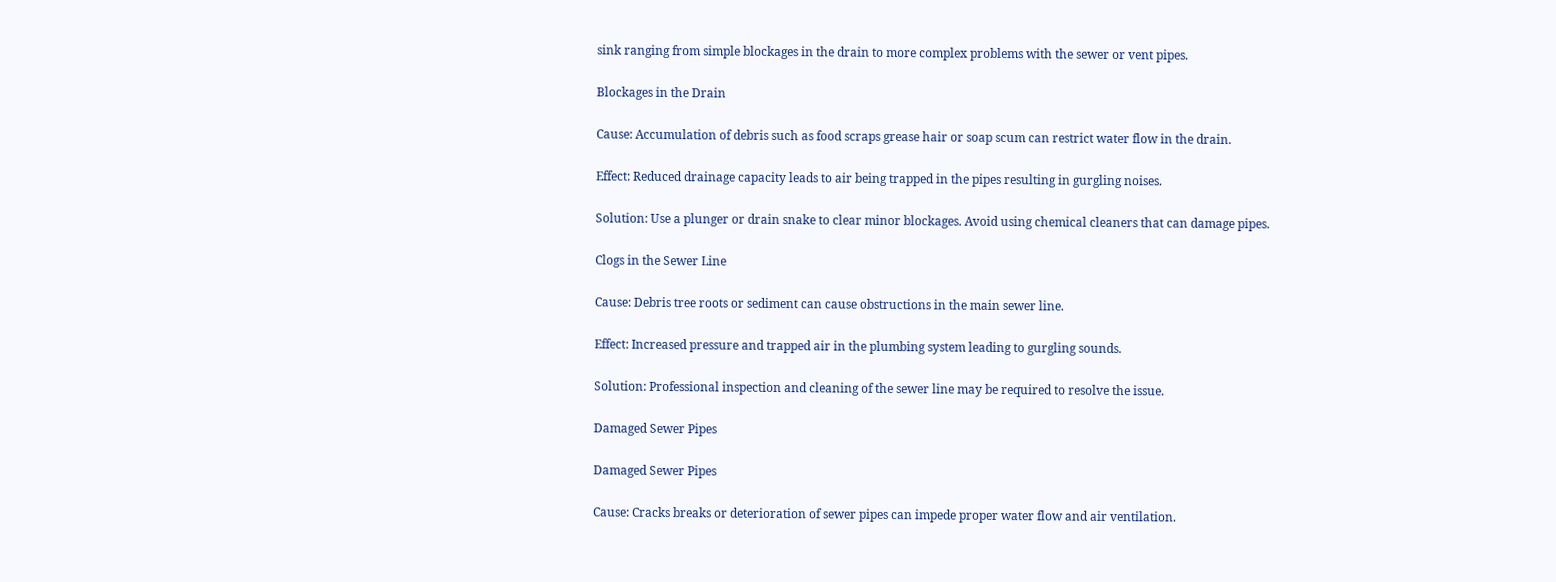sink ranging from simple blockages in the drain to more complex problems with the sewer or vent pipes.

Blockages in the Drain

Cause: Accumulation of debris such as food scraps grease hair or soap scum can restrict water flow in the drain.

Effect: Reduced drainage capacity leads to air being trapped in the pipes resulting in gurgling noises.

Solution: Use a plunger or drain snake to clear minor blockages. Avoid using chemical cleaners that can damage pipes.

Clogs in the Sewer Line

Cause: Debris tree roots or sediment can cause obstructions in the main sewer line.

Effect: Increased pressure and trapped air in the plumbing system leading to gurgling sounds.

Solution: Professional inspection and cleaning of the sewer line may be required to resolve the issue.

Damaged Sewer Pipes

Damaged Sewer Pipes

Cause: Cracks breaks or deterioration of sewer pipes can impede proper water flow and air ventilation.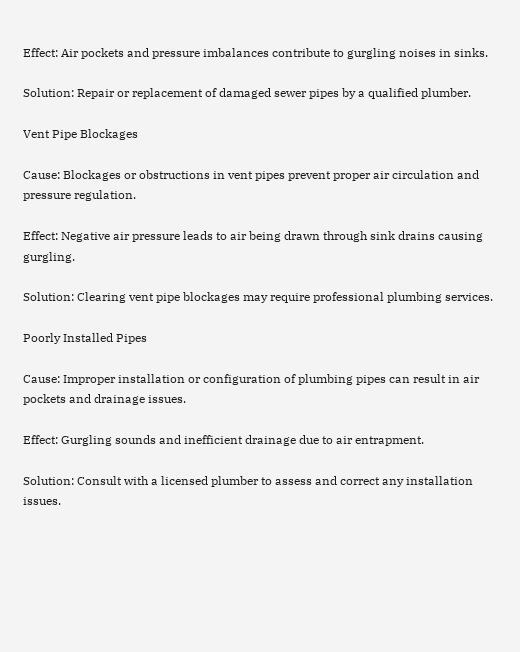Effect: Air pockets and pressure imbalances contribute to gurgling noises in sinks.

Solution: Repair or replacement of damaged sewer pipes by a qualified plumber.

Vent Pipe Blockages

Cause: Blockages or obstructions in vent pipes prevent proper air circulation and pressure regulation.

Effect: Negative air pressure leads to air being drawn through sink drains causing gurgling.

Solution: Clearing vent pipe blockages may require professional plumbing services.

Poorly Installed Pipes

Cause: Improper installation or configuration of plumbing pipes can result in air pockets and drainage issues.

Effect: Gurgling sounds and inefficient drainage due to air entrapment.

Solution: Consult with a licensed plumber to assess and correct any installation issues.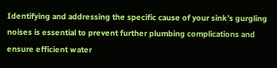Identifying and addressing the specific cause of your sink’s gurgling noises is essential to prevent further plumbing complications and ensure efficient water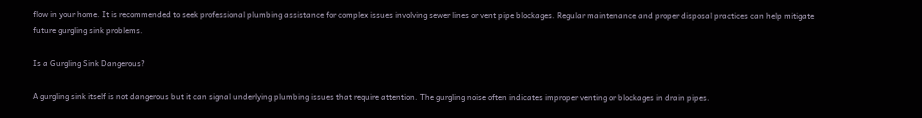flow in your home. It is recommended to seek professional plumbing assistance for complex issues involving sewer lines or vent pipe blockages. Regular maintenance and proper disposal practices can help mitigate future gurgling sink problems.

Is a Gurgling Sink Dangerous?

A gurgling sink itself is not dangerous but it can signal underlying plumbing issues that require attention. The gurgling noise often indicates improper venting or blockages in drain pipes.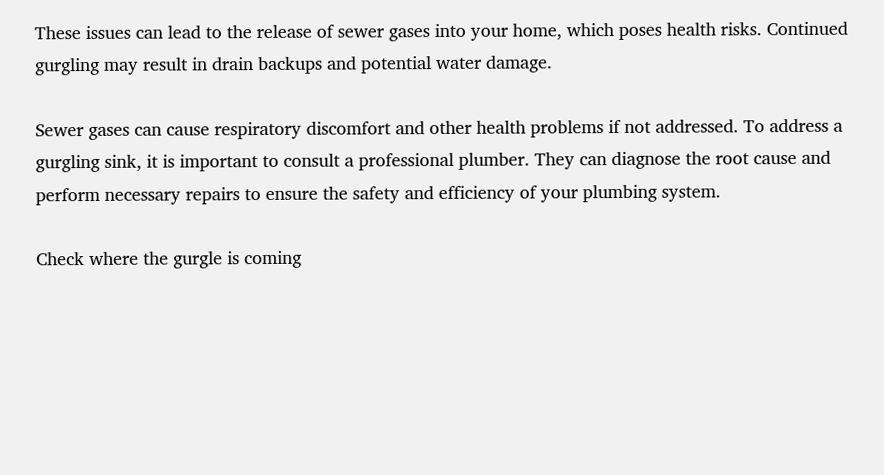These issues can lead to the release of sewer gases into your home, which poses health risks. Continued gurgling may result in drain backups and potential water damage.

Sewer gases can cause respiratory discomfort and other health problems if not addressed. To address a gurgling sink, it is important to consult a professional plumber. They can diagnose the root cause and perform necessary repairs to ensure the safety and efficiency of your plumbing system.

Check where the gurgle is coming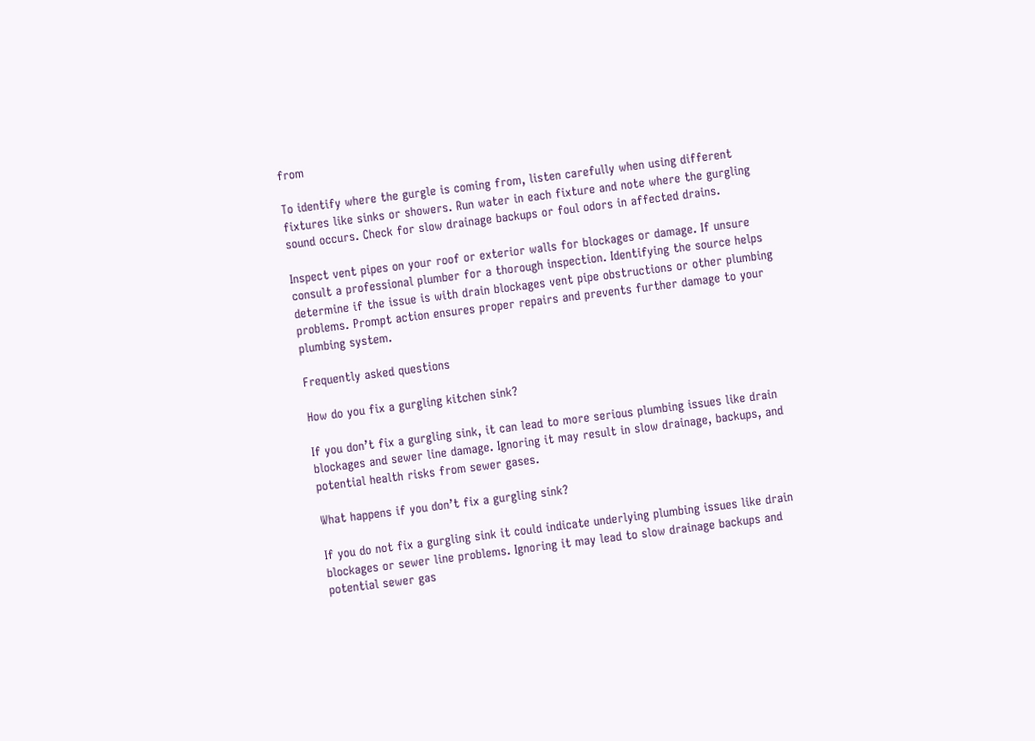from

To identify where the gurgle is coming from, listen carefully when using different fixtures like sinks or showers. Run water in each fixture and note where the gurgling sound occurs. Check for slow drainage backups or foul odors in affected drains.

Inspect vent pipes on your roof or exterior walls for blockages or damage. If unsure consult a professional plumber for a thorough inspection. Identifying the source helps determine if the issue is with drain blockages vent pipe obstructions or other plumbing problems. Prompt action ensures proper repairs and prevents further damage to your plumbing system.

Frequently asked questions

How do you fix a gurgling kitchen sink?

If you don’t fix a gurgling sink, it can lead to more serious plumbing issues like drain blockages and sewer line damage. Ignoring it may result in slow drainage, backups, and potential health risks from sewer gases.

What happens if you don’t fix a gurgling sink?

If you do not fix a gurgling sink it could indicate underlying plumbing issues like drain blockages or sewer line problems. Ignoring it may lead to slow drainage backups and potential sewer gas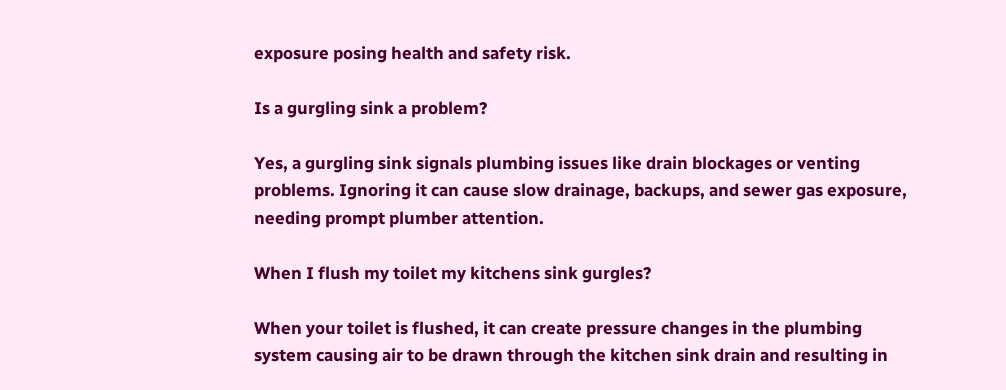exposure posing health and safety risk.

Is a gurgling sink a problem?

Yes, a gurgling sink signals plumbing issues like drain blockages or venting problems. Ignoring it can cause slow drainage, backups, and sewer gas exposure, needing prompt plumber attention.

When I flush my toilet my kitchens sink gurgles?

When your toilet is flushed, it can create pressure changes in the plumbing system causing air to be drawn through the kitchen sink drain and resulting in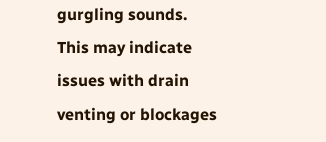gurgling sounds. This may indicate issues with drain venting or blockages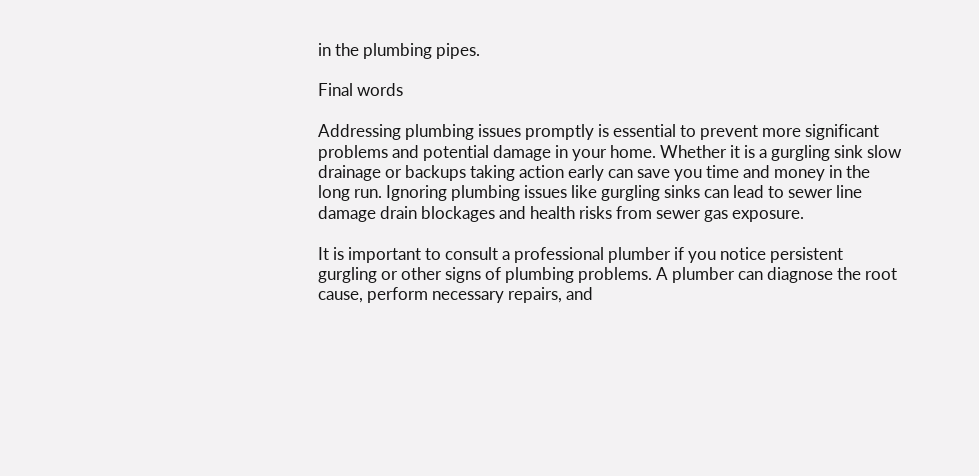in the plumbing pipes.

Final words

Addressing plumbing issues promptly is essential to prevent more significant problems and potential damage in your home. Whether it is a gurgling sink slow drainage or backups taking action early can save you time and money in the long run. Ignoring plumbing issues like gurgling sinks can lead to sewer line damage drain blockages and health risks from sewer gas exposure.

It is important to consult a professional plumber if you notice persistent gurgling or other signs of plumbing problems. A plumber can diagnose the root cause, perform necessary repairs, and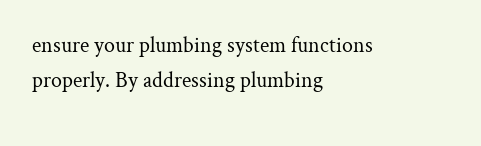ensure your plumbing system functions properly. By addressing plumbing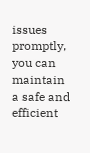issues promptly, you can maintain a safe and efficient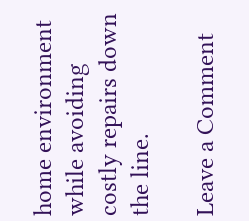home environment while avoiding costly repairs down the line.

Leave a Comment